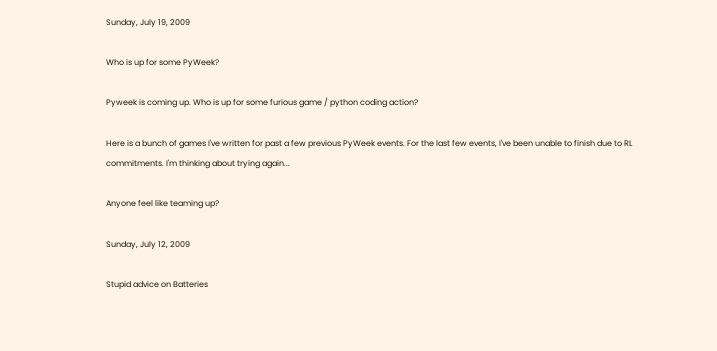Sunday, July 19, 2009

Who is up for some PyWeek?

Pyweek is coming up. Who is up for some furious game / python coding action?

Here is a bunch of games I've written for past a few previous PyWeek events. For the last few events, I've been unable to finish due to RL commitments. I'm thinking about trying again...

Anyone feel like teaming up?

Sunday, July 12, 2009

Stupid advice on Batteries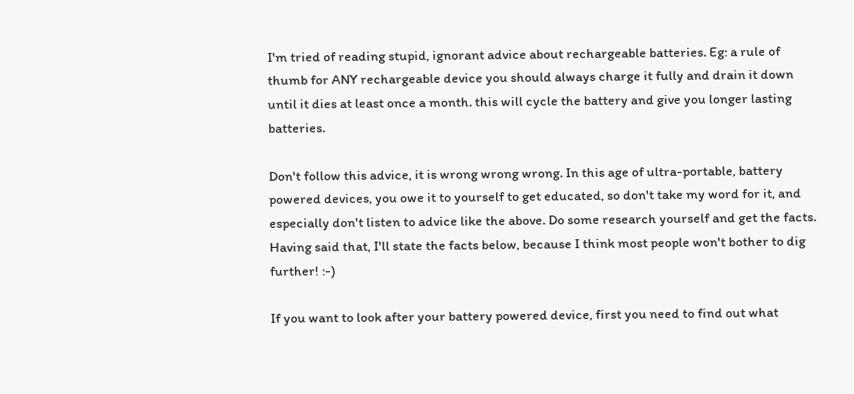I'm tried of reading stupid, ignorant advice about rechargeable batteries. Eg: a rule of thumb for ANY rechargeable device you should always charge it fully and drain it down until it dies at least once a month. this will cycle the battery and give you longer lasting batteries.

Don't follow this advice, it is wrong wrong wrong. In this age of ultra-portable, battery powered devices, you owe it to yourself to get educated, so don't take my word for it, and especially don't listen to advice like the above. Do some research yourself and get the facts. Having said that, I'll state the facts below, because I think most people won't bother to dig further! :-)

If you want to look after your battery powered device, first you need to find out what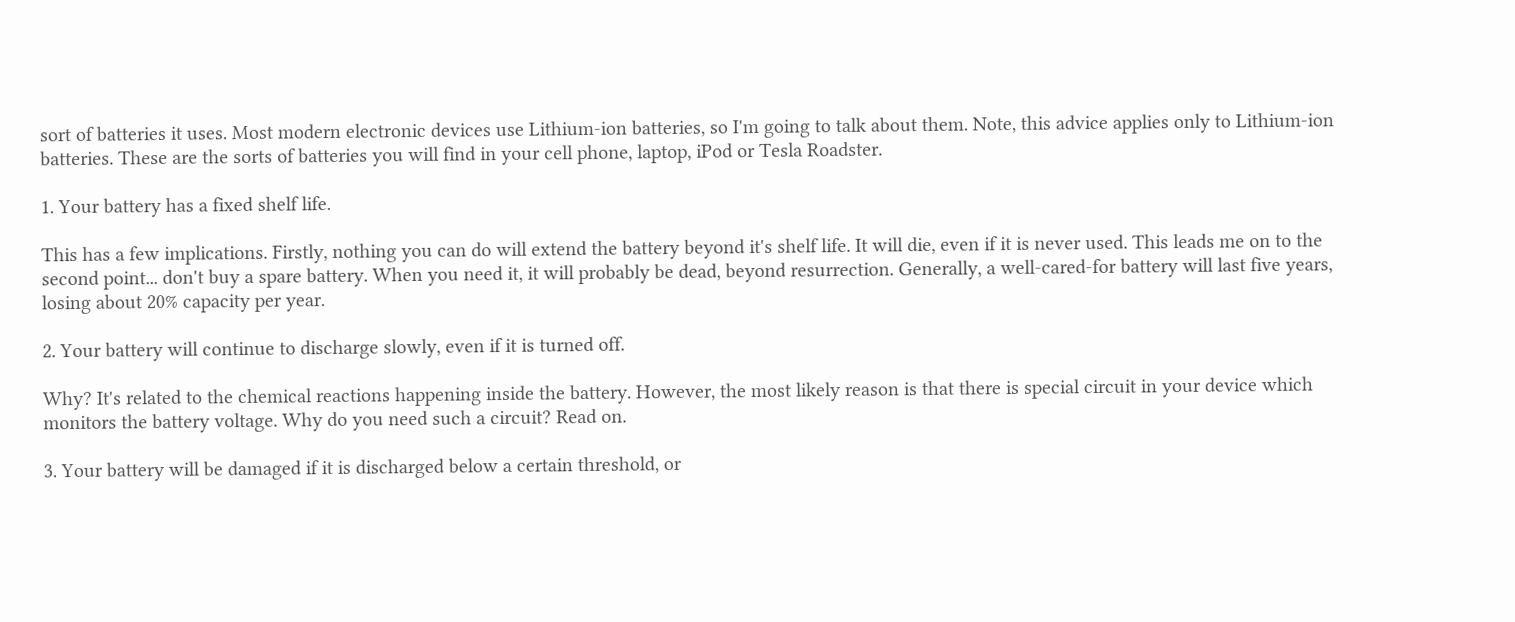sort of batteries it uses. Most modern electronic devices use Lithium-ion batteries, so I'm going to talk about them. Note, this advice applies only to Lithium-ion batteries. These are the sorts of batteries you will find in your cell phone, laptop, iPod or Tesla Roadster.

1. Your battery has a fixed shelf life.

This has a few implications. Firstly, nothing you can do will extend the battery beyond it's shelf life. It will die, even if it is never used. This leads me on to the second point... don't buy a spare battery. When you need it, it will probably be dead, beyond resurrection. Generally, a well-cared-for battery will last five years, losing about 20% capacity per year.

2. Your battery will continue to discharge slowly, even if it is turned off.

Why? It's related to the chemical reactions happening inside the battery. However, the most likely reason is that there is special circuit in your device which monitors the battery voltage. Why do you need such a circuit? Read on.

3. Your battery will be damaged if it is discharged below a certain threshold, or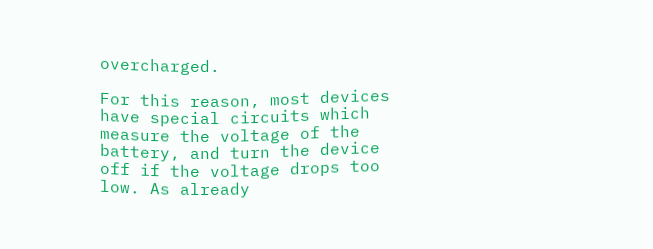overcharged.

For this reason, most devices have special circuits which measure the voltage of the battery, and turn the device off if the voltage drops too low. As already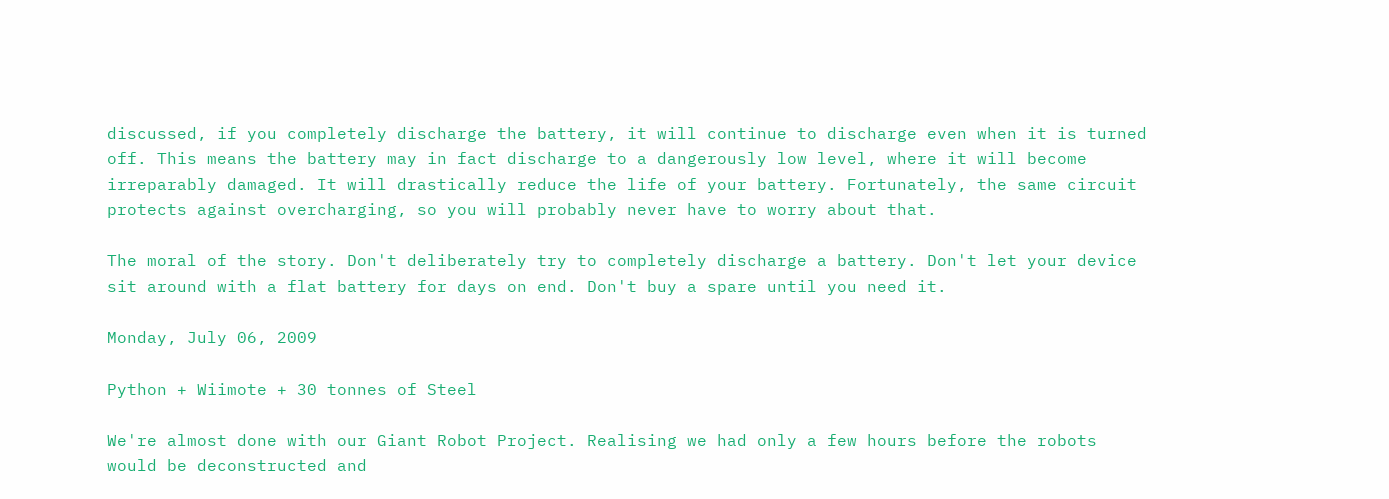discussed, if you completely discharge the battery, it will continue to discharge even when it is turned off. This means the battery may in fact discharge to a dangerously low level, where it will become irreparably damaged. It will drastically reduce the life of your battery. Fortunately, the same circuit protects against overcharging, so you will probably never have to worry about that.

The moral of the story. Don't deliberately try to completely discharge a battery. Don't let your device sit around with a flat battery for days on end. Don't buy a spare until you need it.

Monday, July 06, 2009

Python + Wiimote + 30 tonnes of Steel

We're almost done with our Giant Robot Project. Realising we had only a few hours before the robots would be deconstructed and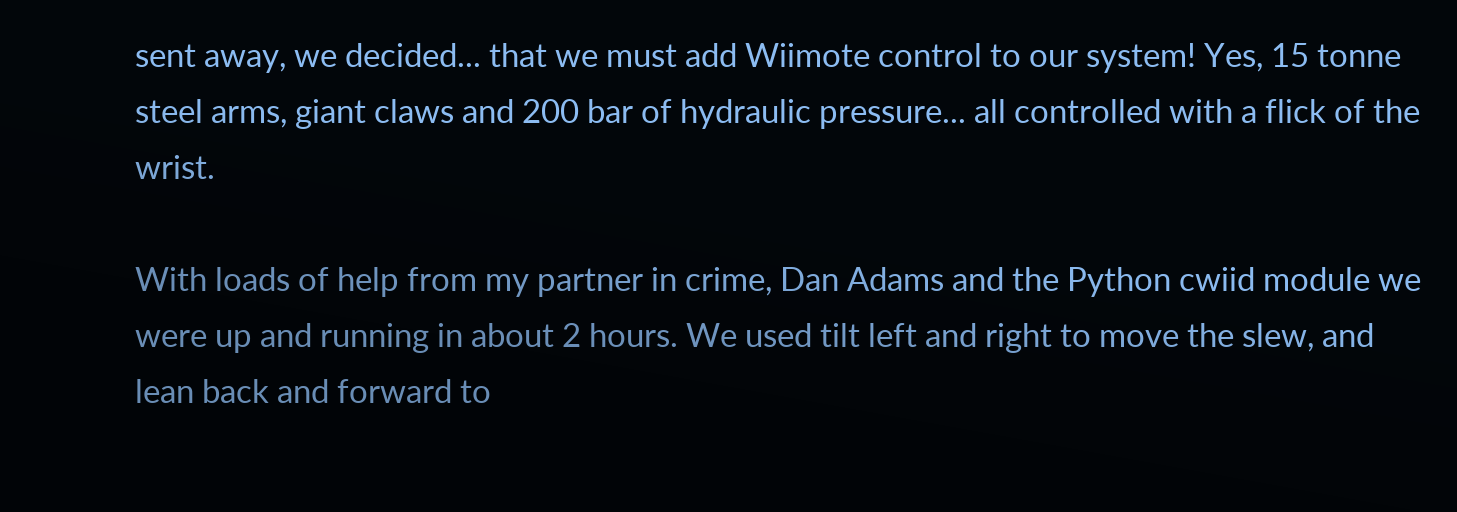sent away, we decided... that we must add Wiimote control to our system! Yes, 15 tonne steel arms, giant claws and 200 bar of hydraulic pressure... all controlled with a flick of the wrist.

With loads of help from my partner in crime, Dan Adams and the Python cwiid module we were up and running in about 2 hours. We used tilt left and right to move the slew, and lean back and forward to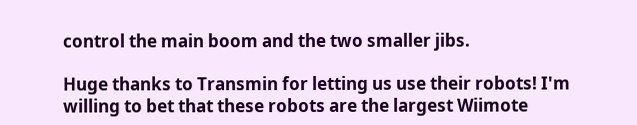control the main boom and the two smaller jibs.

Huge thanks to Transmin for letting us use their robots! I'm willing to bet that these robots are the largest Wiimote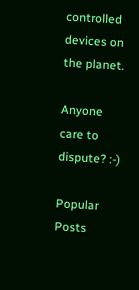controlled devices on the planet.

Anyone care to dispute? :-)

Popular Posts